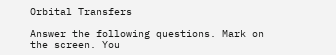Orbital Transfers

Answer the following questions. Mark on the screen. You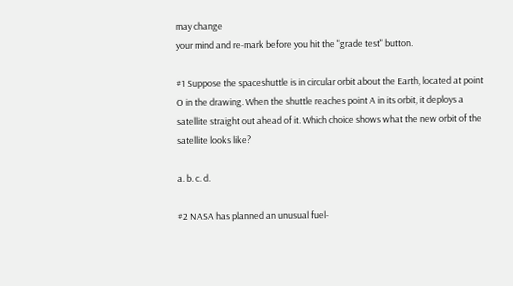may change
your mind and re-mark before you hit the "grade test" button.

#1 Suppose the spaceshuttle is in circular orbit about the Earth, located at point O in the drawing. When the shuttle reaches point A in its orbit, it deploys a satellite straight out ahead of it. Which choice shows what the new orbit of the satellite looks like?

a. b. c. d.

#2 NASA has planned an unusual fuel-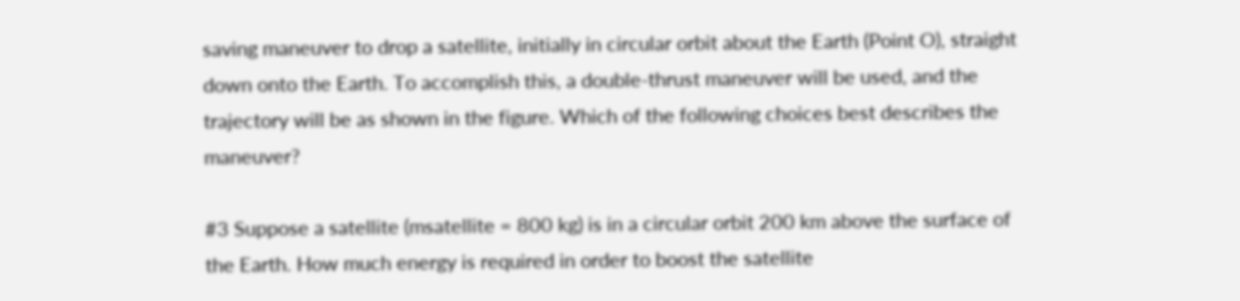saving maneuver to drop a satellite, initially in circular orbit about the Earth (Point O), straight down onto the Earth. To accomplish this, a double-thrust maneuver will be used, and the trajectory will be as shown in the figure. Which of the following choices best describes the maneuver?

#3 Suppose a satellite (msatellite = 800 kg) is in a circular orbit 200 km above the surface of the Earth. How much energy is required in order to boost the satellite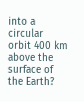into a circular orbit 400 km above the surface of the Earth?